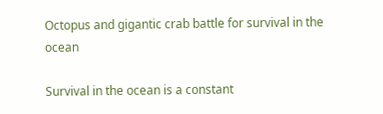Octopus and gigantic crab battle for survival in the ocean

Survival in the ocean is a constant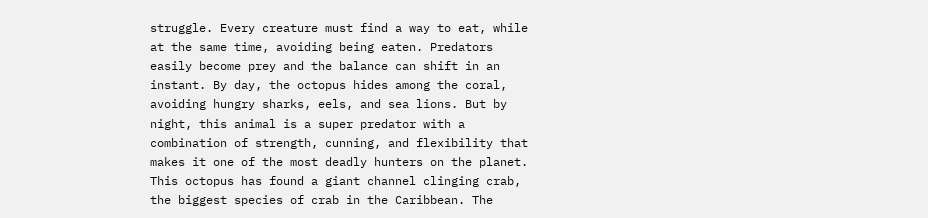struggle. Every creature must find a way to eat, while at the same time, avoiding being eaten. Predators easily become prey and the balance can shift in an instant. By day, the octopus hides among the coral, avoiding hungry sharks, eels, and sea lions. But by night, this animal is a super predator with a combination of strength, cunning, and flexibility that makes it one of the most deadly hunters on the planet. This octopus has found a giant channel clinging crab, the biggest species of crab in the Caribbean. The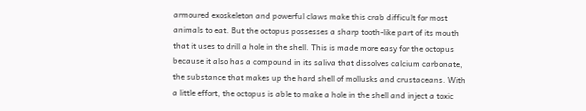armoured exoskeleton and powerful claws make this crab difficult for most animals to eat. But the octopus possesses a sharp tooth-like part of its mouth that it uses to drill a hole in the shell. This is made more easy for the octopus because it also has a compound in its saliva that dissolves calcium carbonate, the substance that makes up the hard shell of mollusks and crustaceans. With a little effort, the octopus is able to make a hole in the shell and inject a toxic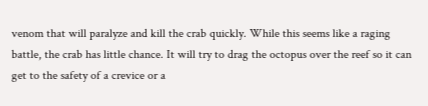venom that will paralyze and kill the crab quickly. While this seems like a raging battle, the crab has little chance. It will try to drag the octopus over the reef so it can get to the safety of a crevice or a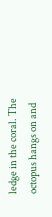ledge in the coral. The octopus hangs on and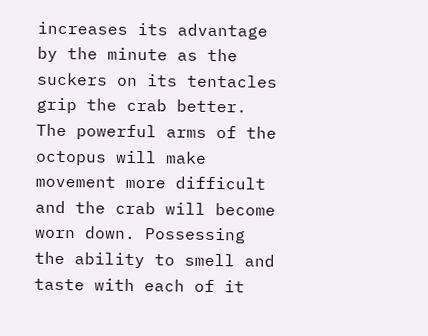increases its advantage by the minute as the suckers on its tentacles grip the crab better. The powerful arms of the octopus will make movement more difficult and the crab will become worn down. Possessing the ability to smell and taste with each of it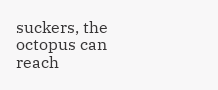suckers, the octopus can reach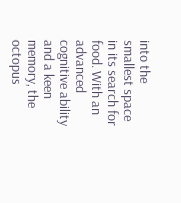into the smallest space in its search for food. With an advanced cognitive ability and a keen memory, the octopus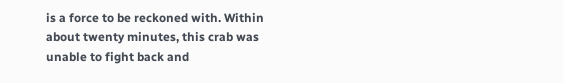is a force to be reckoned with. Within about twenty minutes, this crab was unable to fight back and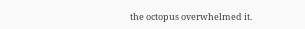the octopus overwhelmed it.